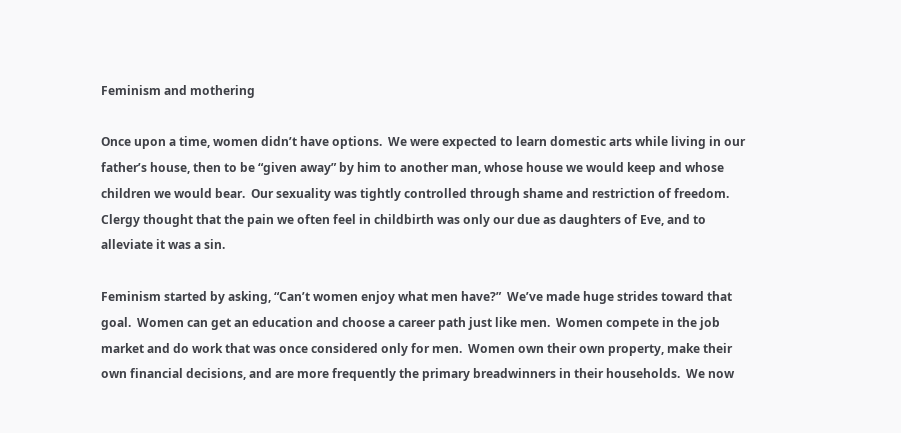Feminism and mothering

Once upon a time, women didn’t have options.  We were expected to learn domestic arts while living in our father’s house, then to be “given away” by him to another man, whose house we would keep and whose children we would bear.  Our sexuality was tightly controlled through shame and restriction of freedom.  Clergy thought that the pain we often feel in childbirth was only our due as daughters of Eve, and to alleviate it was a sin.

Feminism started by asking, “Can’t women enjoy what men have?”  We’ve made huge strides toward that goal.  Women can get an education and choose a career path just like men.  Women compete in the job market and do work that was once considered only for men.  Women own their own property, make their own financial decisions, and are more frequently the primary breadwinners in their households.  We now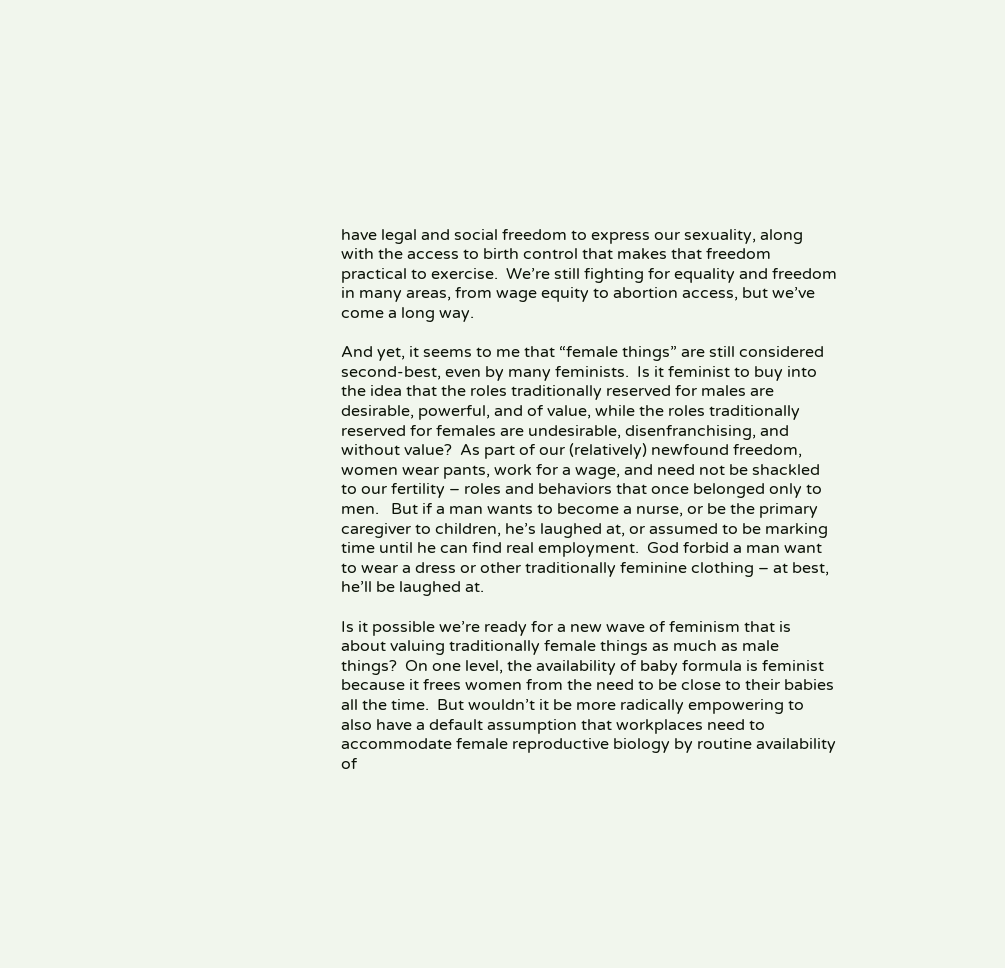have legal and social freedom to express our sexuality, along with the access to birth control that makes that freedom practical to exercise.  We’re still fighting for equality and freedom in many areas, from wage equity to abortion access, but we’ve come a long way.

And yet, it seems to me that “female things” are still considered second-best, even by many feminists.  Is it feminist to buy into the idea that the roles traditionally reserved for males are desirable, powerful, and of value, while the roles traditionally reserved for females are undesirable, disenfranchising, and without value?  As part of our (relatively) newfound freedom, women wear pants, work for a wage, and need not be shackled to our fertility – roles and behaviors that once belonged only to men.   But if a man wants to become a nurse, or be the primary caregiver to children, he’s laughed at, or assumed to be marking time until he can find real employment.  God forbid a man want to wear a dress or other traditionally feminine clothing – at best, he’ll be laughed at.

Is it possible we’re ready for a new wave of feminism that is about valuing traditionally female things as much as male things?  On one level, the availability of baby formula is feminist because it frees women from the need to be close to their babies all the time.  But wouldn’t it be more radically empowering to also have a default assumption that workplaces need to accommodate female reproductive biology by routine availability of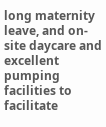long maternity leave, and on-site daycare and excellent pumping facilities to facilitate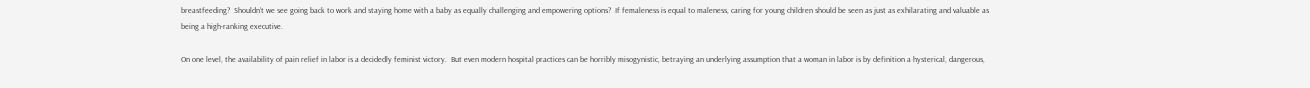breastfeeding?  Shouldn’t we see going back to work and staying home with a baby as equally challenging and empowering options?  If femaleness is equal to maleness, caring for young children should be seen as just as exhilarating and valuable as being a high-ranking executive.

On one level, the availability of pain relief in labor is a decidedly feminist victory.  But even modern hospital practices can be horribly misogynistic, betraying an underlying assumption that a woman in labor is by definition a hysterical, dangerous,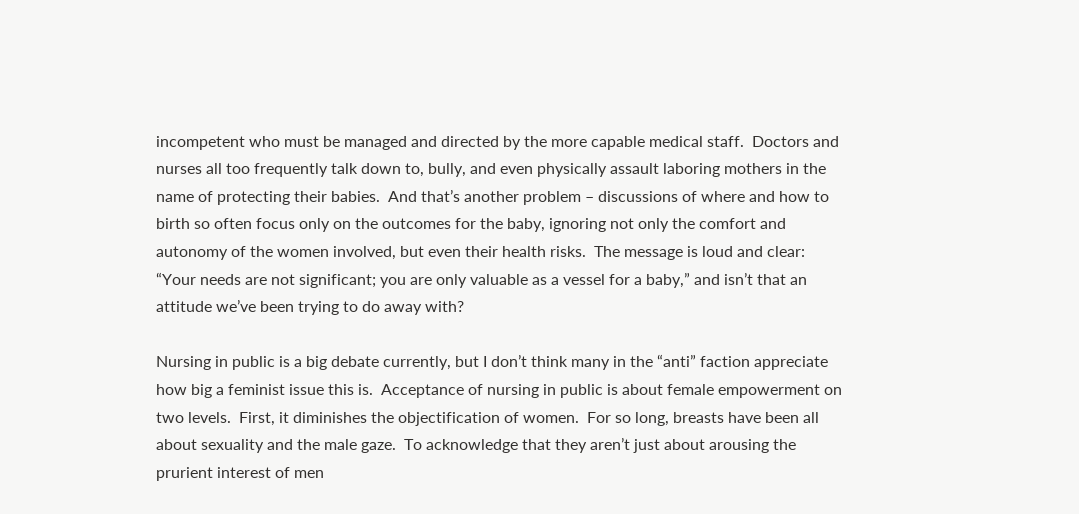incompetent who must be managed and directed by the more capable medical staff.  Doctors and nurses all too frequently talk down to, bully, and even physically assault laboring mothers in the name of protecting their babies.  And that’s another problem – discussions of where and how to birth so often focus only on the outcomes for the baby, ignoring not only the comfort and autonomy of the women involved, but even their health risks.  The message is loud and clear: “Your needs are not significant; you are only valuable as a vessel for a baby,” and isn’t that an attitude we’ve been trying to do away with?

Nursing in public is a big debate currently, but I don’t think many in the “anti” faction appreciate how big a feminist issue this is.  Acceptance of nursing in public is about female empowerment on two levels.  First, it diminishes the objectification of women.  For so long, breasts have been all about sexuality and the male gaze.  To acknowledge that they aren’t just about arousing the prurient interest of men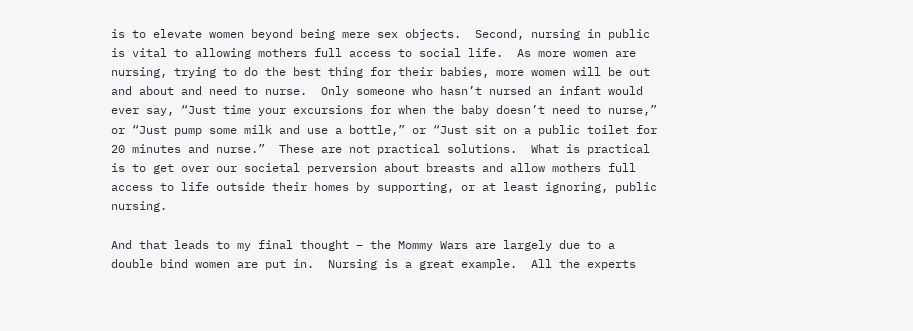is to elevate women beyond being mere sex objects.  Second, nursing in public is vital to allowing mothers full access to social life.  As more women are nursing, trying to do the best thing for their babies, more women will be out and about and need to nurse.  Only someone who hasn’t nursed an infant would ever say, “Just time your excursions for when the baby doesn’t need to nurse,” or “Just pump some milk and use a bottle,” or “Just sit on a public toilet for 20 minutes and nurse.”  These are not practical solutions.  What is practical is to get over our societal perversion about breasts and allow mothers full access to life outside their homes by supporting, or at least ignoring, public nursing.

And that leads to my final thought – the Mommy Wars are largely due to a double bind women are put in.  Nursing is a great example.  All the experts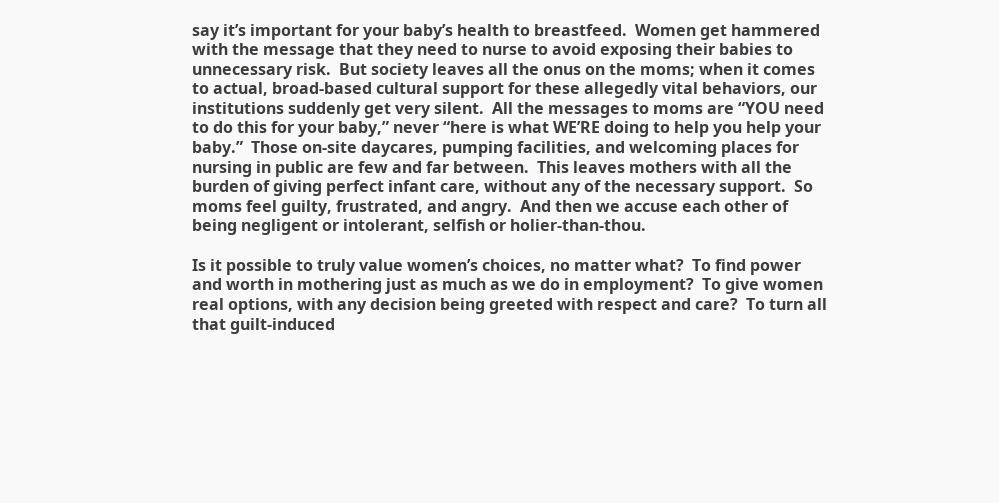say it’s important for your baby’s health to breastfeed.  Women get hammered with the message that they need to nurse to avoid exposing their babies to unnecessary risk.  But society leaves all the onus on the moms; when it comes to actual, broad-based cultural support for these allegedly vital behaviors, our institutions suddenly get very silent.  All the messages to moms are “YOU need to do this for your baby,” never “here is what WE’RE doing to help you help your baby.”  Those on-site daycares, pumping facilities, and welcoming places for nursing in public are few and far between.  This leaves mothers with all the burden of giving perfect infant care, without any of the necessary support.  So moms feel guilty, frustrated, and angry.  And then we accuse each other of being negligent or intolerant, selfish or holier-than-thou.

Is it possible to truly value women’s choices, no matter what?  To find power and worth in mothering just as much as we do in employment?  To give women real options, with any decision being greeted with respect and care?  To turn all that guilt-induced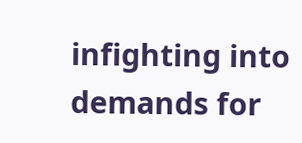infighting into demands for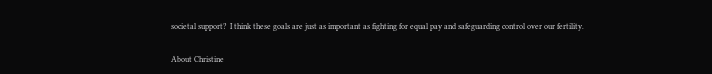societal support?  I think these goals are just as important as fighting for equal pay and safeguarding control over our fertility.

About Christine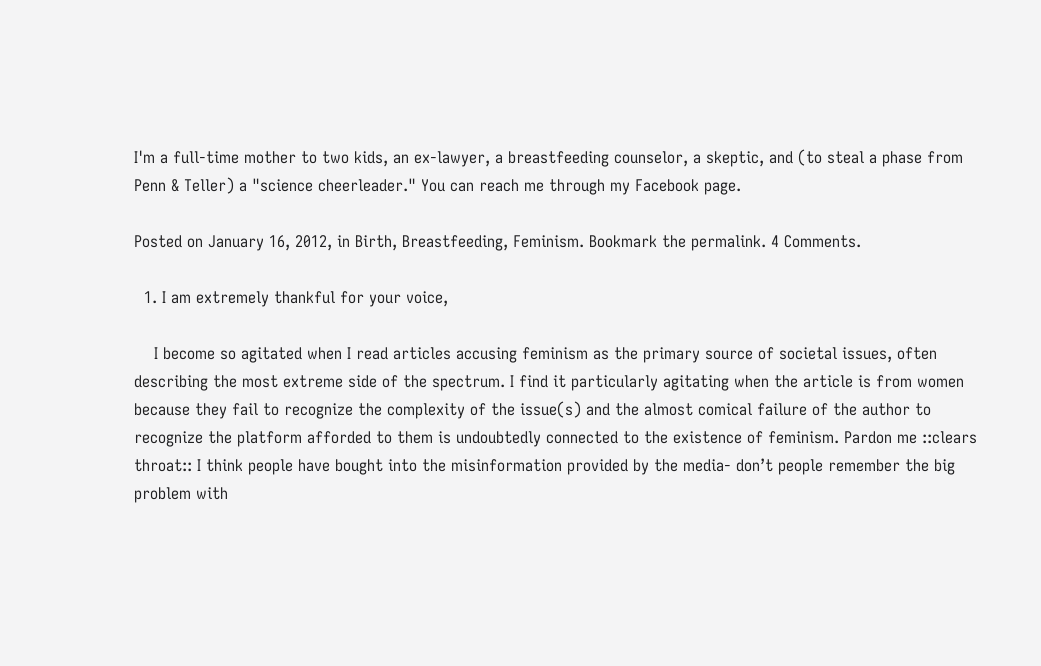I'm a full-time mother to two kids, an ex-lawyer, a breastfeeding counselor, a skeptic, and (to steal a phase from Penn & Teller) a "science cheerleader." You can reach me through my Facebook page.

Posted on January 16, 2012, in Birth, Breastfeeding, Feminism. Bookmark the permalink. 4 Comments.

  1. I am extremely thankful for your voice,

    I become so agitated when I read articles accusing feminism as the primary source of societal issues, often describing the most extreme side of the spectrum. I find it particularly agitating when the article is from women because they fail to recognize the complexity of the issue(s) and the almost comical failure of the author to recognize the platform afforded to them is undoubtedly connected to the existence of feminism. Pardon me ::clears throat:: I think people have bought into the misinformation provided by the media- don’t people remember the big problem with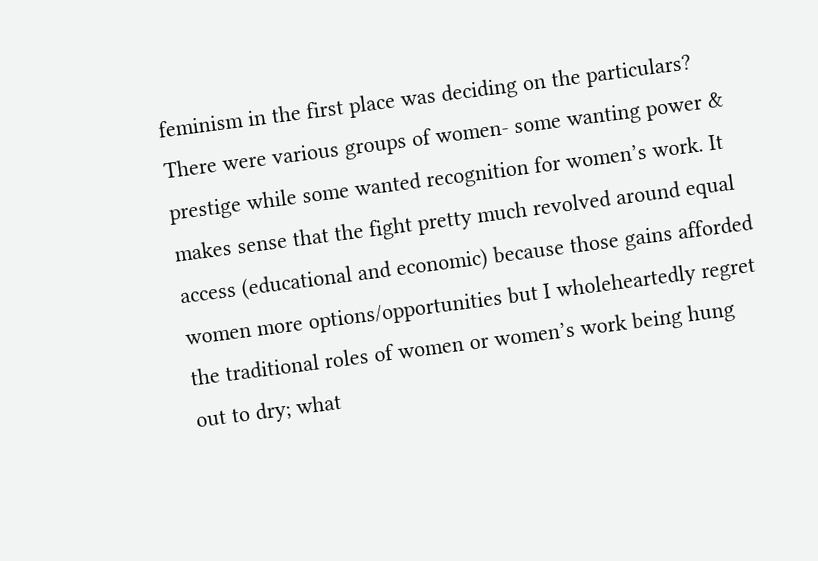feminism in the first place was deciding on the particulars? There were various groups of women- some wanting power & prestige while some wanted recognition for women’s work. It makes sense that the fight pretty much revolved around equal access (educational and economic) because those gains afforded women more options/opportunities but I wholeheartedly regret the traditional roles of women or women’s work being hung out to dry; what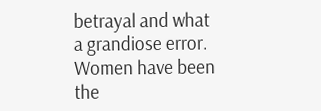betrayal and what a grandiose error. Women have been the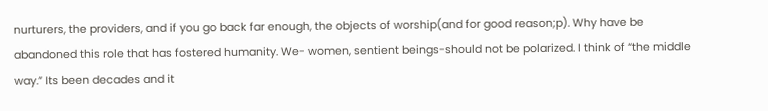nurturers, the providers, and if you go back far enough, the objects of worship(and for good reason;p). Why have be abandoned this role that has fostered humanity. We- women, sentient beings-should not be polarized. I think of “the middle way.” Its been decades and it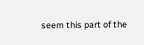seem this part of the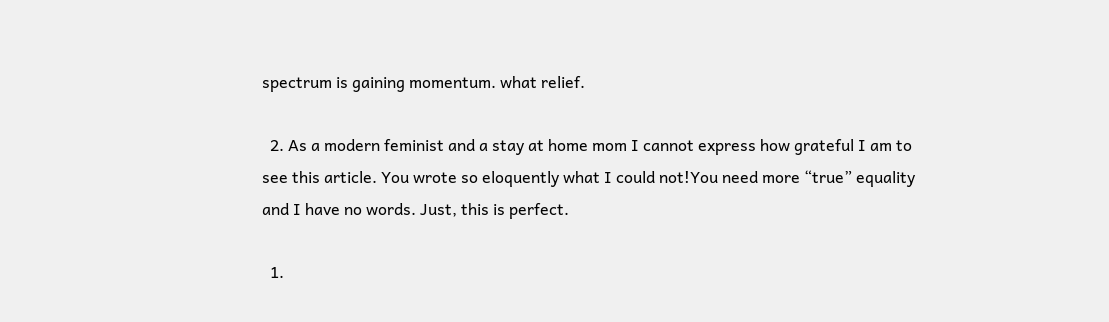spectrum is gaining momentum. what relief.

  2. As a modern feminist and a stay at home mom I cannot express how grateful I am to see this article. You wrote so eloquently what I could not!You need more “true” equality and I have no words. Just, this is perfect.

  1.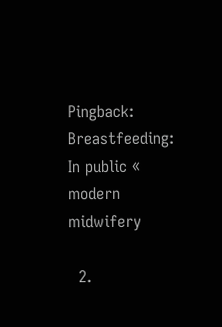Pingback: Breastfeeding: In public « modern midwifery

  2.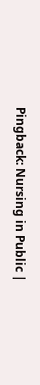Pingback: Nursing in Public |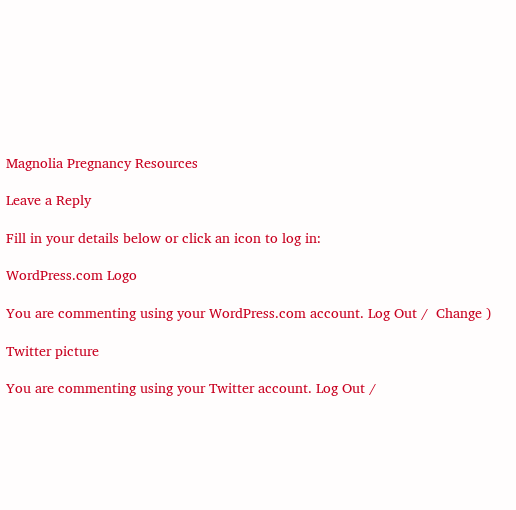Magnolia Pregnancy Resources

Leave a Reply

Fill in your details below or click an icon to log in:

WordPress.com Logo

You are commenting using your WordPress.com account. Log Out /  Change )

Twitter picture

You are commenting using your Twitter account. Log Out /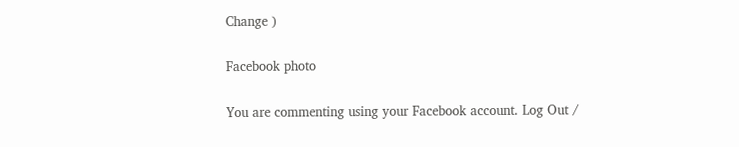Change )

Facebook photo

You are commenting using your Facebook account. Log Out /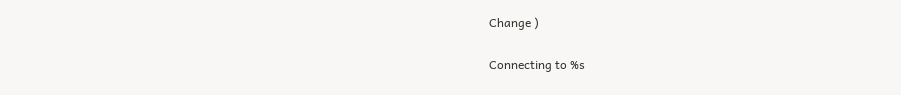Change )

Connecting to %s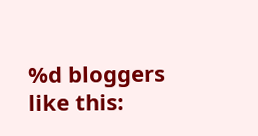%d bloggers like this: